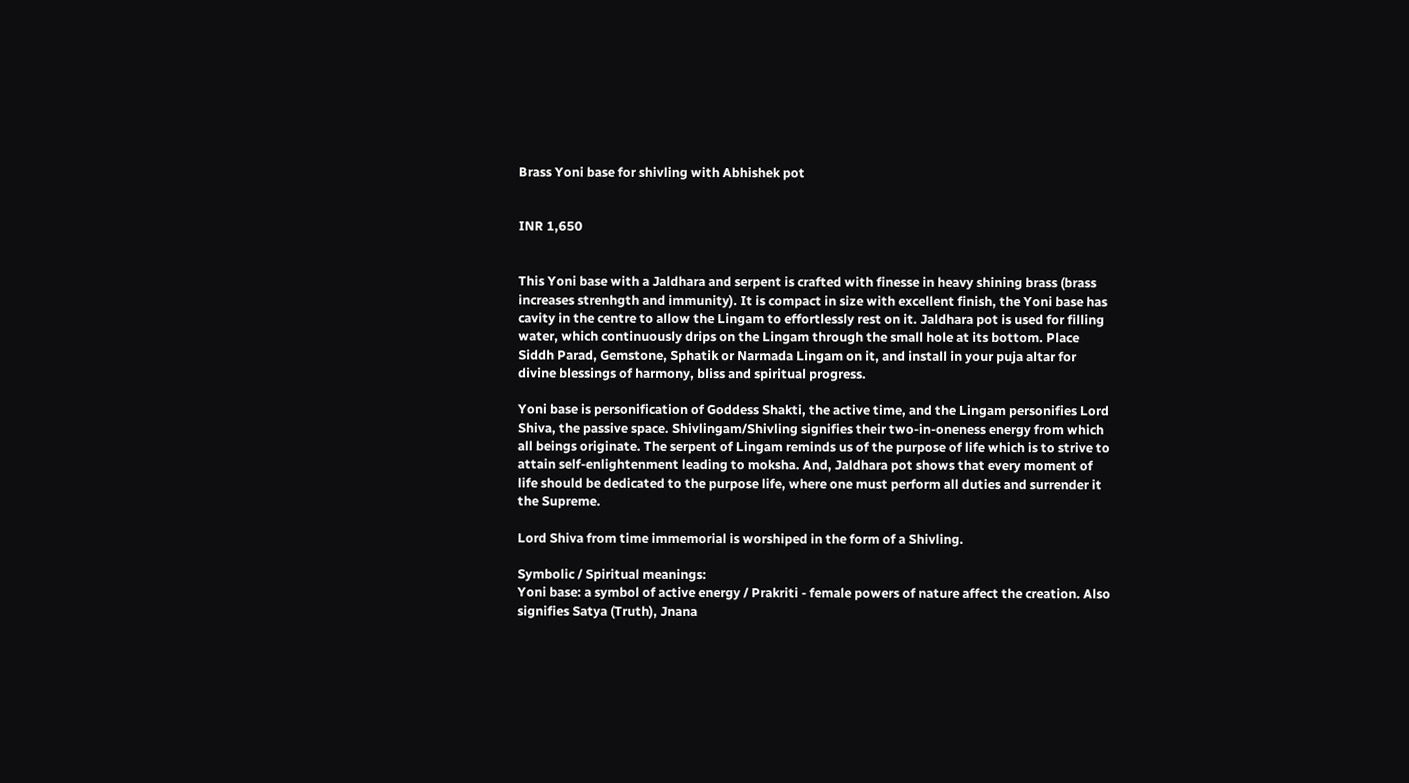Brass Yoni base for shivling with Abhishek pot


INR 1,650


This Yoni base with a Jaldhara and serpent is crafted with finesse in heavy shining brass (brass increases strenhgth and immunity). It is compact in size with excellent finish, the Yoni base has cavity in the centre to allow the Lingam to effortlessly rest on it. Jaldhara pot is used for filling water, which continuously drips on the Lingam through the small hole at its bottom. Place Siddh Parad, Gemstone, Sphatik or Narmada Lingam on it, and install in your puja altar for divine blessings of harmony, bliss and spiritual progress.

Yoni base is personification of Goddess Shakti, the active time, and the Lingam personifies Lord Shiva, the passive space. Shivlingam/Shivling signifies their two-in-oneness energy from which all beings originate. The serpent of Lingam reminds us of the purpose of life which is to strive to attain self-enlightenment leading to moksha. And, Jaldhara pot shows that every moment of life should be dedicated to the purpose life, where one must perform all duties and surrender it the Supreme.

Lord Shiva from time immemorial is worshiped in the form of a Shivling.

Symbolic / Spiritual meanings:
Yoni base: a symbol of active energy / Prakriti - female powers of nature affect the creation. Also signifies Satya (Truth), Jnana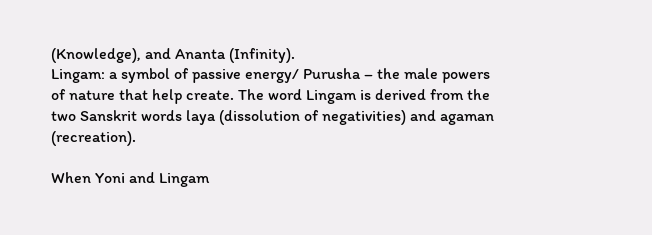(Knowledge), and Ananta (Infinity).
Lingam: a symbol of passive energy/ Purusha – the male powers of nature that help create. The word Lingam is derived from the two Sanskrit words laya (dissolution of negativities) and agaman (recreation).

When Yoni and Lingam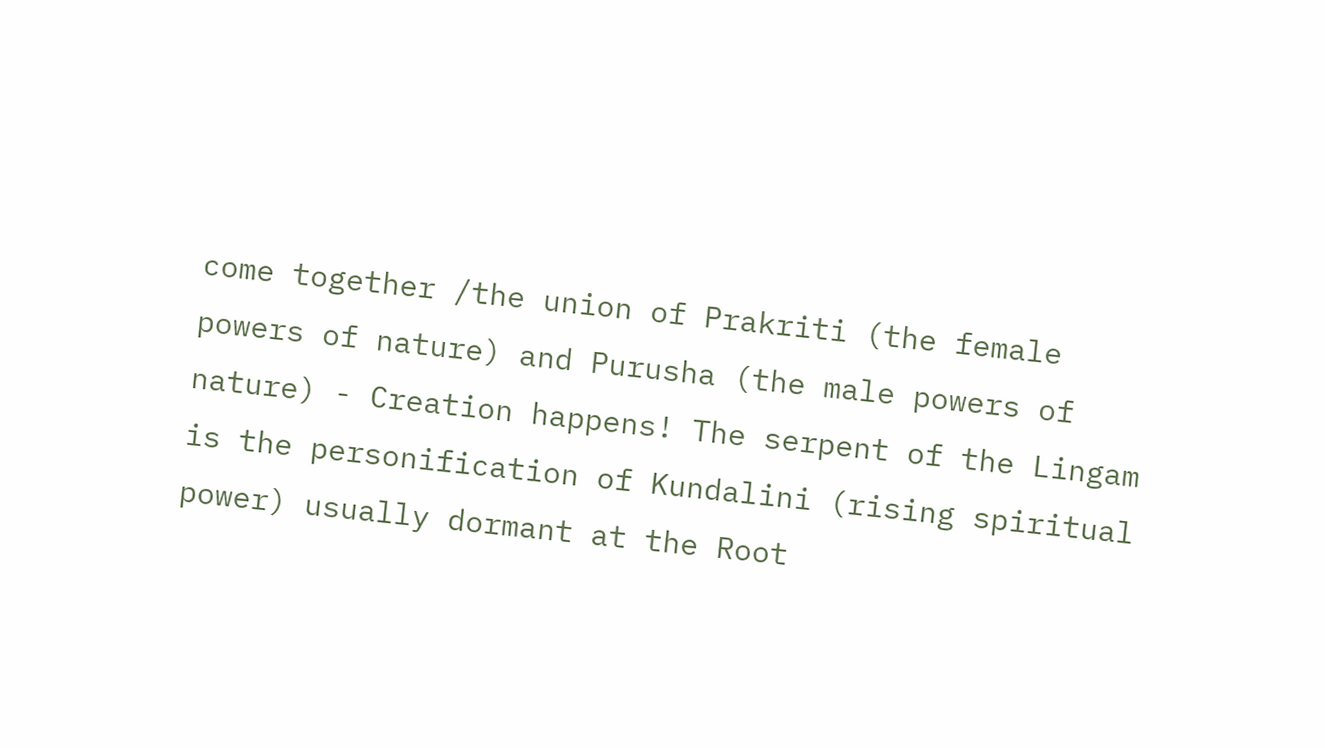come together /the union of Prakriti (the female powers of nature) and Purusha (the male powers of nature) - Creation happens! The serpent of the Lingam is the personification of Kundalini (rising spiritual power) usually dormant at the Root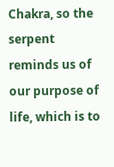Chakra, so the serpent reminds us of our purpose of life, which is to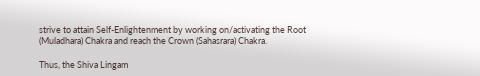strive to attain Self-Enlightenment by working on/activating the Root (Muladhara) Chakra and reach the Crown (Sahasrara) Chakra.

Thus, the Shiva Lingam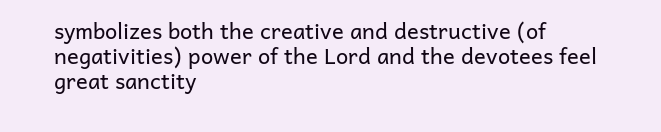symbolizes both the creative and destructive (of negativities) power of the Lord and the devotees feel great sanctity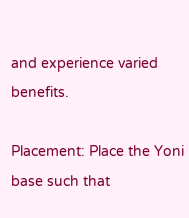and experience varied benefits.

Placement: Place the Yoni base such that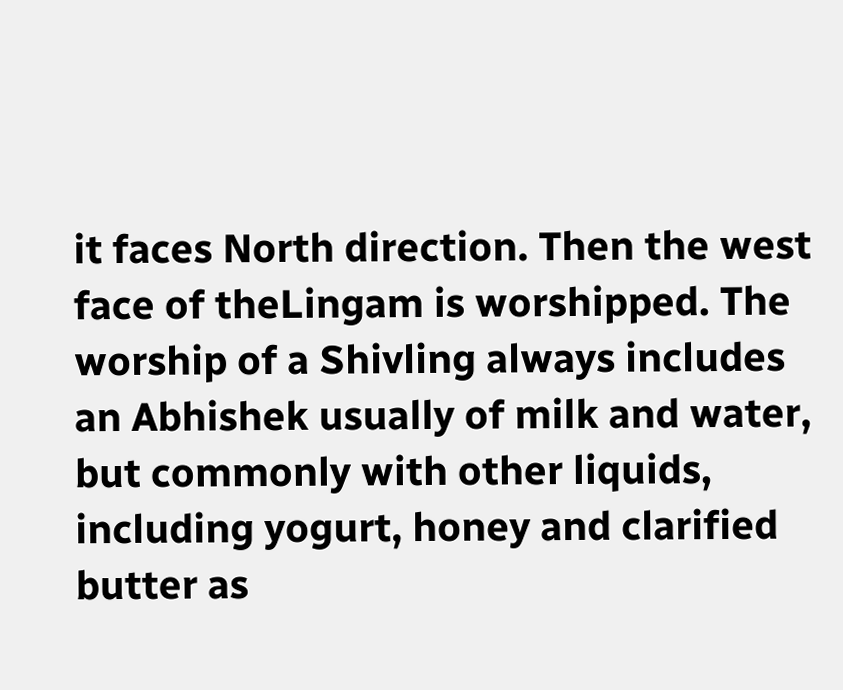it faces North direction. Then the west face of theLingam is worshipped. The worship of a Shivling always includes an Abhishek usually of milk and water, but commonly with other liquids, including yogurt, honey and clarified butter as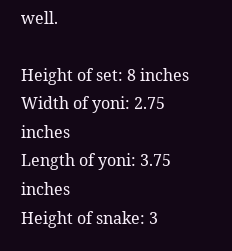well.

Height of set: 8 inches
Width of yoni: 2.75 inches
Length of yoni: 3.75 inches
Height of snake: 3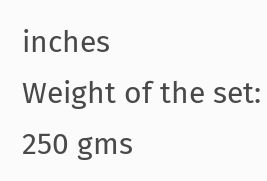inches
Weight of the set: 250 gms